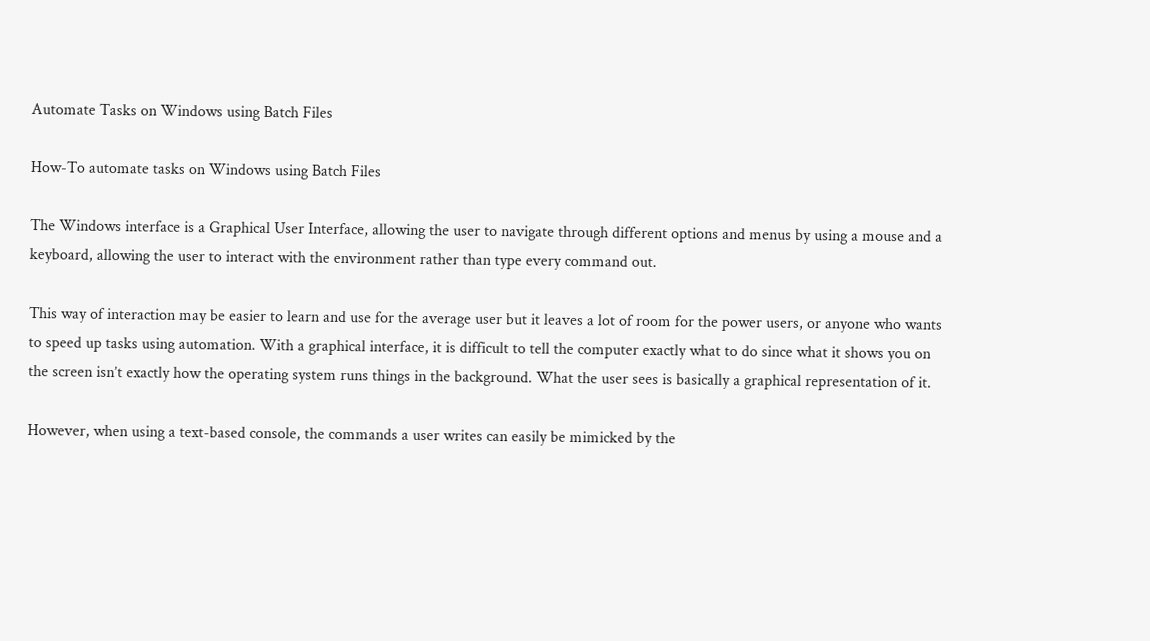Automate Tasks on Windows using Batch Files

How-To automate tasks on Windows using Batch Files

The Windows interface is a Graphical User Interface, allowing the user to navigate through different options and menus by using a mouse and a keyboard, allowing the user to interact with the environment rather than type every command out.

This way of interaction may be easier to learn and use for the average user but it leaves a lot of room for the power users, or anyone who wants to speed up tasks using automation. With a graphical interface, it is difficult to tell the computer exactly what to do since what it shows you on the screen isn’t exactly how the operating system runs things in the background. What the user sees is basically a graphical representation of it.

However, when using a text-based console, the commands a user writes can easily be mimicked by the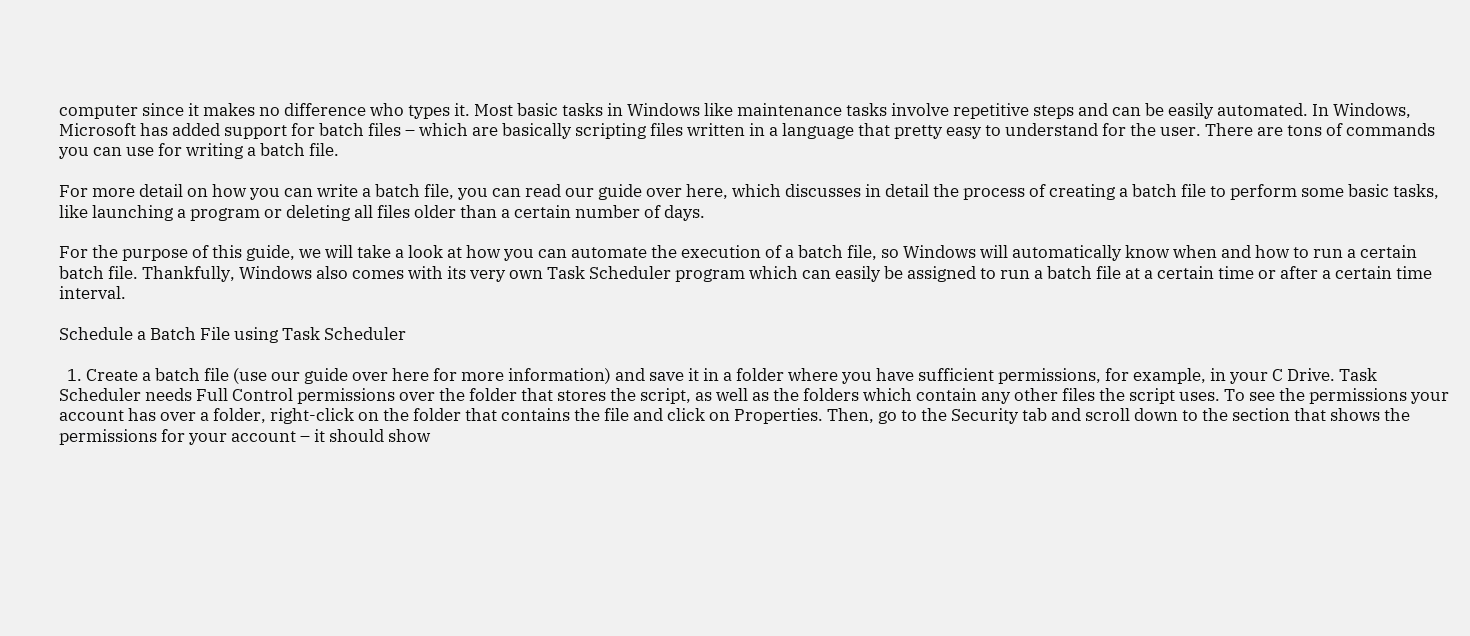computer since it makes no difference who types it. Most basic tasks in Windows like maintenance tasks involve repetitive steps and can be easily automated. In Windows, Microsoft has added support for batch files – which are basically scripting files written in a language that pretty easy to understand for the user. There are tons of commands you can use for writing a batch file.

For more detail on how you can write a batch file, you can read our guide over here, which discusses in detail the process of creating a batch file to perform some basic tasks, like launching a program or deleting all files older than a certain number of days.

For the purpose of this guide, we will take a look at how you can automate the execution of a batch file, so Windows will automatically know when and how to run a certain batch file. Thankfully, Windows also comes with its very own Task Scheduler program which can easily be assigned to run a batch file at a certain time or after a certain time interval.

Schedule a Batch File using Task Scheduler

  1. Create a batch file (use our guide over here for more information) and save it in a folder where you have sufficient permissions, for example, in your C Drive. Task Scheduler needs Full Control permissions over the folder that stores the script, as well as the folders which contain any other files the script uses. To see the permissions your account has over a folder, right-click on the folder that contains the file and click on Properties. Then, go to the Security tab and scroll down to the section that shows the permissions for your account – it should show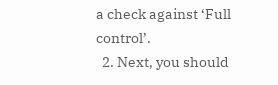a check against ‘Full control’.
  2. Next, you should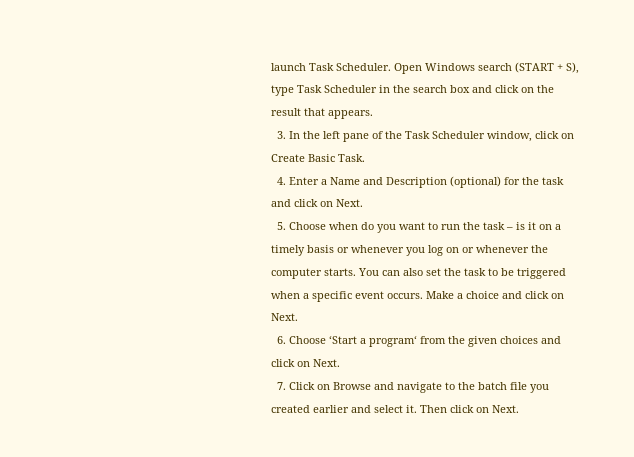launch Task Scheduler. Open Windows search (START + S), type Task Scheduler in the search box and click on the result that appears.
  3. In the left pane of the Task Scheduler window, click on Create Basic Task.
  4. Enter a Name and Description (optional) for the task and click on Next.
  5. Choose when do you want to run the task – is it on a timely basis or whenever you log on or whenever the computer starts. You can also set the task to be triggered when a specific event occurs. Make a choice and click on Next.
  6. Choose ‘Start a program‘ from the given choices and click on Next.
  7. Click on Browse and navigate to the batch file you created earlier and select it. Then click on Next.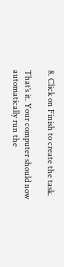8. Click on Finish to create the task.

That’s it. Your computer should now automatically run the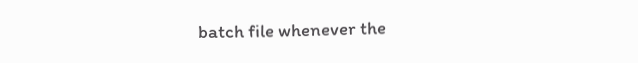batch file whenever the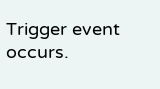Trigger event occurs.